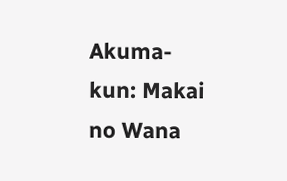Akuma-kun: Makai no Wana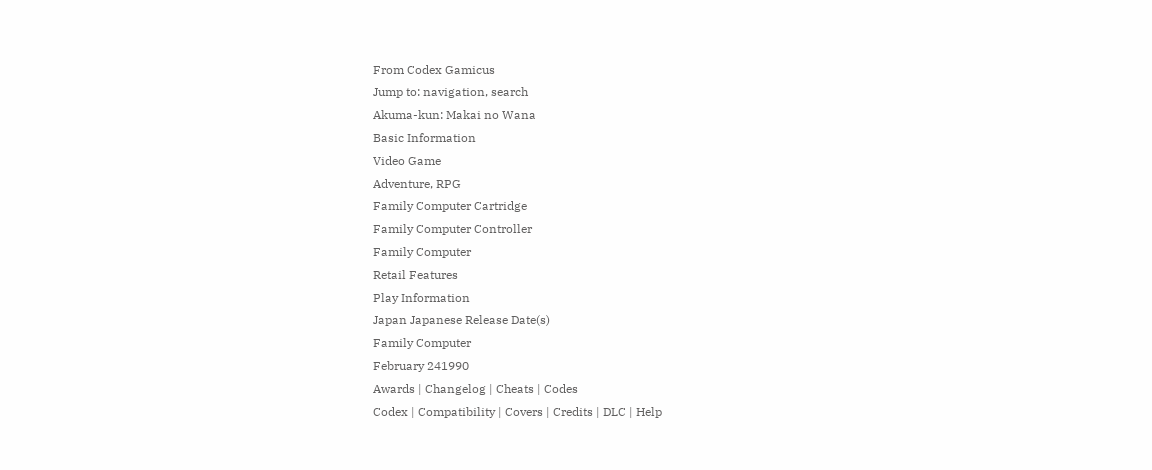From Codex Gamicus
Jump to: navigation, search
Akuma-kun: Makai no Wana
Basic Information
Video Game
Adventure, RPG
Family Computer Cartridge
Family Computer Controller
Family Computer
Retail Features
Play Information
Japan Japanese Release Date(s)
Family Computer
February 241990
Awards | Changelog | Cheats | Codes
Codex | Compatibility | Covers | Credits | DLC | Help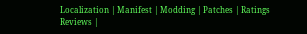Localization | Manifest | Modding | Patches | Ratings
Reviews |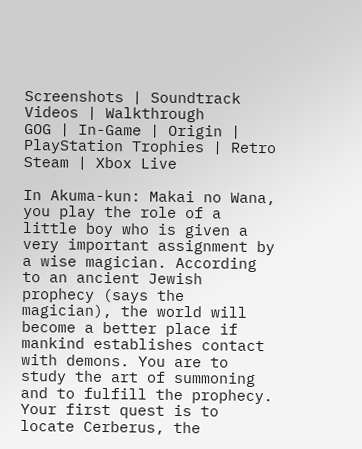Screenshots | Soundtrack
Videos | Walkthrough
GOG | In-Game | Origin | PlayStation Trophies | Retro
Steam | Xbox Live

In Akuma-kun: Makai no Wana, you play the role of a little boy who is given a very important assignment by a wise magician. According to an ancient Jewish prophecy (says the magician), the world will become a better place if mankind establishes contact with demons. You are to study the art of summoning and to fulfill the prophecy. Your first quest is to locate Cerberus, the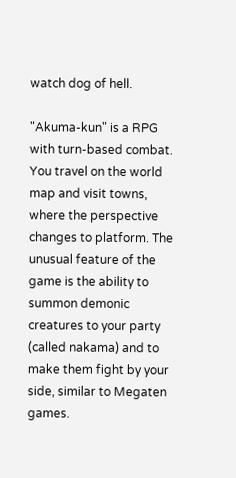watch dog of hell.

"Akuma-kun" is a RPG with turn-based combat. You travel on the world map and visit towns, where the perspective changes to platform. The unusual feature of the game is the ability to summon demonic creatures to your party (called nakama) and to make them fight by your side, similar to Megaten games.